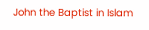John the Baptist in Islam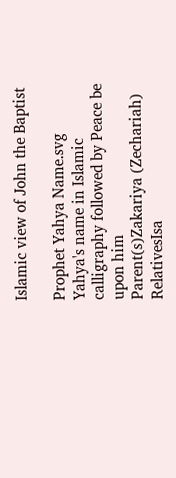Islamic view of John the Baptist

Prophet Yahya Name.svg
Yahya's name in Islamic calligraphy followed by Peace be upon him
Parent(s)Zakariya (Zechariah)
RelativesIsa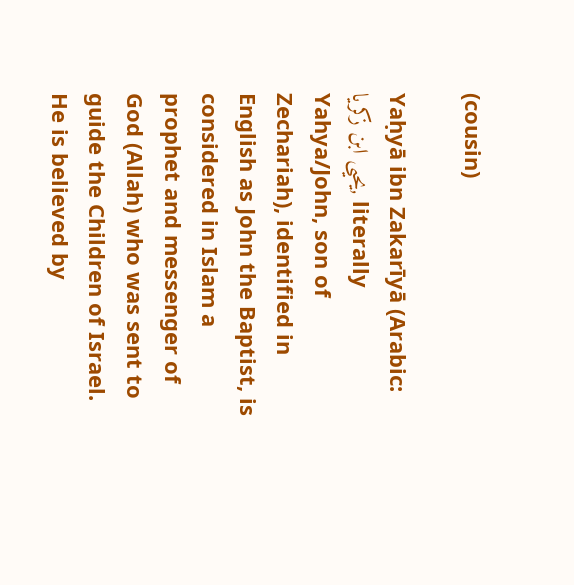(cousin)

Yaḥyā ibn Zakarīyā (Arabic: يحيى ابن زكريا, literally Yahya/John, son of Zechariah), identified in English as John the Baptist, is considered in Islam a prophet and messenger of God (Allah) who was sent to guide the Children of Israel. He is believed by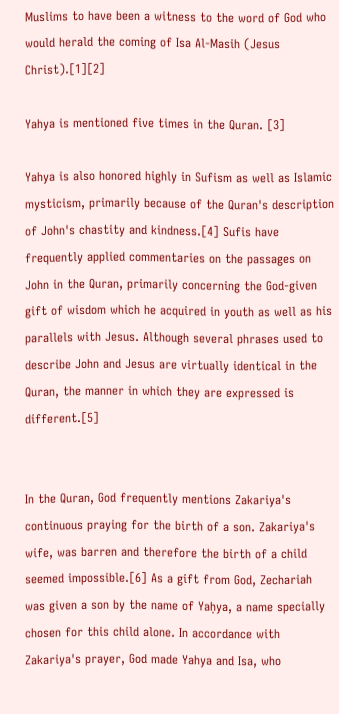Muslims to have been a witness to the word of God who would herald the coming of Isa Al-Masih (Jesus Christ).[1][2]

Yahya is mentioned five times in the Quran. [3]

Yahya is also honored highly in Sufism as well as Islamic mysticism, primarily because of the Quran's description of John's chastity and kindness.[4] Sufis have frequently applied commentaries on the passages on John in the Quran, primarily concerning the God-given gift of wisdom which he acquired in youth as well as his parallels with Jesus. Although several phrases used to describe John and Jesus are virtually identical in the Quran, the manner in which they are expressed is different.[5]


In the Quran, God frequently mentions Zakariya's continuous praying for the birth of a son. Zakariya's wife, was barren and therefore the birth of a child seemed impossible.[6] As a gift from God, Zechariah was given a son by the name of Yaḥya, a name specially chosen for this child alone. In accordance with Zakariya's prayer, God made Yahya and Isa, who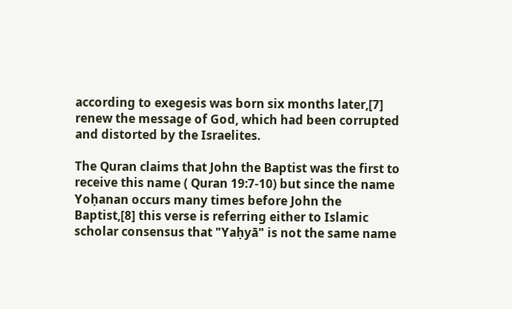according to exegesis was born six months later,[7] renew the message of God, which had been corrupted and distorted by the Israelites.

The Quran claims that John the Baptist was the first to receive this name ( Quran 19:7-10) but since the name Yoḥanan occurs many times before John the Baptist,[8] this verse is referring either to Islamic scholar consensus that "Yaḥyā" is not the same name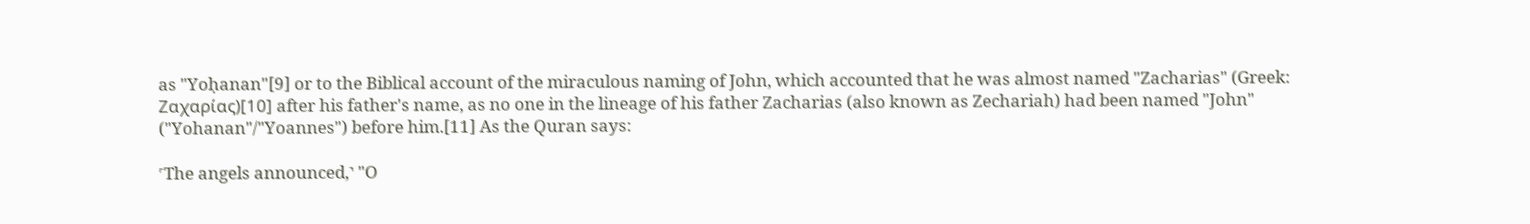as "Yoḥanan"[9] or to the Biblical account of the miraculous naming of John, which accounted that he was almost named "Zacharias" (Greek: Ζαχαρίας)[10] after his father's name, as no one in the lineage of his father Zacharias (also known as Zechariah) had been named "John" ("Yohanan"/"Yoannes") before him.[11] As the Quran says:

˹The angels announced,˺ "O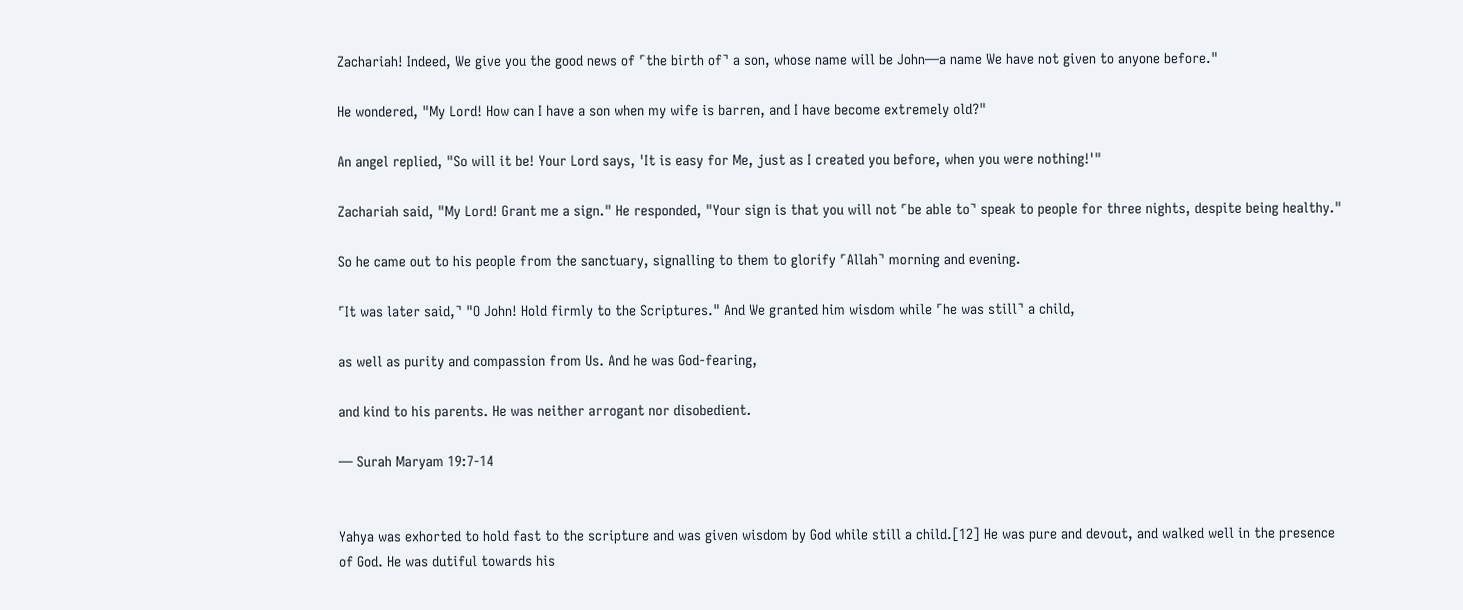Zachariah! Indeed, We give you the good news of ˹the birth of˺ a son, whose name will be John—a name We have not given to anyone before."

He wondered, "My Lord! How can I have a son when my wife is barren, and I have become extremely old?"

An angel replied, "So will it be! Your Lord says, 'It is easy for Me, just as I created you before, when you were nothing!'"

Zachariah said, "My Lord! Grant me a sign." He responded, "Your sign is that you will not ˹be able to˺ speak to people for three nights, despite being healthy."

So he came out to his people from the sanctuary, signalling to them to glorify ˹Allah˺ morning and evening.

˹It was later said,˺ "O John! Hold firmly to the Scriptures." And We granted him wisdom while ˹he was still˺ a child,

as well as purity and compassion from Us. And he was God-fearing,

and kind to his parents. He was neither arrogant nor disobedient.

— Surah Maryam 19:7-14


Yahya was exhorted to hold fast to the scripture and was given wisdom by God while still a child.[12] He was pure and devout, and walked well in the presence of God. He was dutiful towards his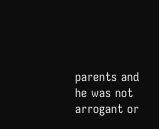parents and he was not arrogant or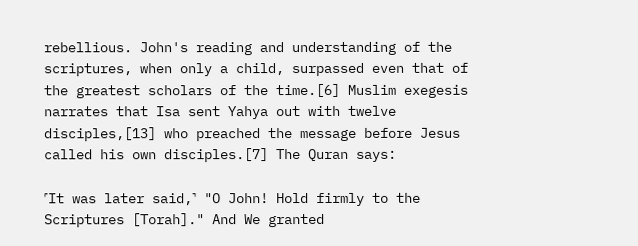rebellious. John's reading and understanding of the scriptures, when only a child, surpassed even that of the greatest scholars of the time.[6] Muslim exegesis narrates that Isa sent Yahya out with twelve disciples,[13] who preached the message before Jesus called his own disciples.[7] The Quran says:

˹It was later said,˺ "O John! Hold firmly to the Scriptures [Torah]." And We granted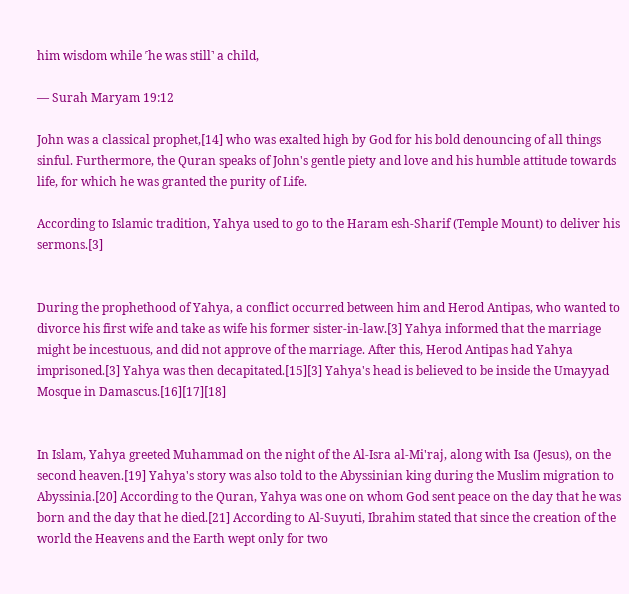him wisdom while ˹he was still˺ a child,

— Surah Maryam 19:12

John was a classical prophet,[14] who was exalted high by God for his bold denouncing of all things sinful. Furthermore, the Quran speaks of John's gentle piety and love and his humble attitude towards life, for which he was granted the purity of Life.

According to Islamic tradition, Yahya used to go to the Haram esh-Sharif (Temple Mount) to deliver his sermons.[3]


During the prophethood of Yahya, a conflict occurred between him and Herod Antipas, who wanted to divorce his first wife and take as wife his former sister-in-law.[3] Yahya informed that the marriage might be incestuous, and did not approve of the marriage. After this, Herod Antipas had Yahya imprisoned.[3] Yahya was then decapitated.[15][3] Yahya's head is believed to be inside the Umayyad Mosque in Damascus.[16][17][18]


In Islam, Yahya greeted Muhammad on the night of the Al-Isra al-Mi'raj, along with Isa (Jesus), on the second heaven.[19] Yahya's story was also told to the Abyssinian king during the Muslim migration to Abyssinia.[20] According to the Quran, Yahya was one on whom God sent peace on the day that he was born and the day that he died.[21] According to Al-Suyuti, Ibrahim stated that since the creation of the world the Heavens and the Earth wept only for two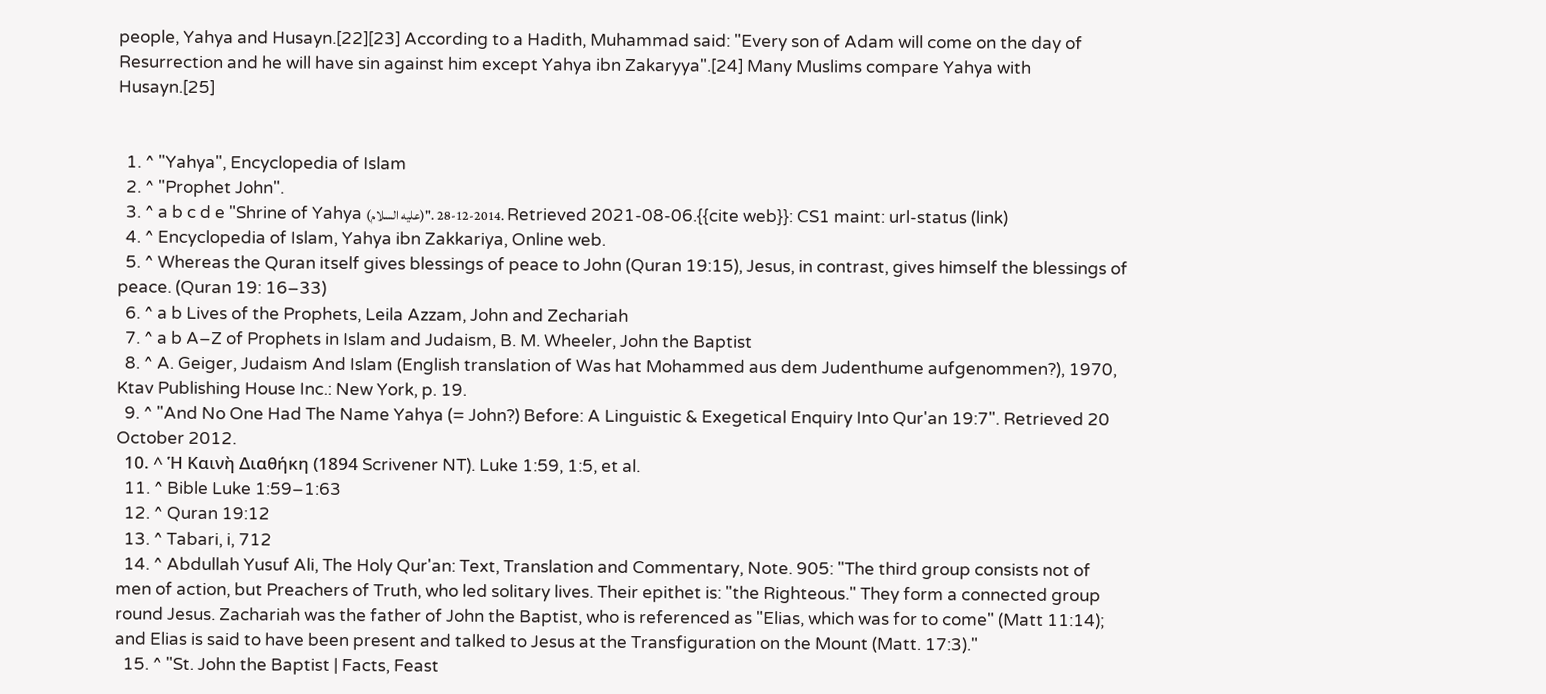people, Yahya and Husayn.[22][23] According to a Hadith, Muhammad said: "Every son of Adam will come on the day of Resurrection and he will have sin against him except Yahya ibn Zakaryya".[24] Many Muslims compare Yahya with Husayn.[25]


  1. ^ "Yahya", Encyclopedia of Islam
  2. ^ "Prophet John".
  3. ^ a b c d e "Shrine of Yahya (عليه السلام)". 2014-12-28. Retrieved 2021-08-06.{{cite web}}: CS1 maint: url-status (link)
  4. ^ Encyclopedia of Islam, Yahya ibn Zakkariya, Online web.
  5. ^ Whereas the Quran itself gives blessings of peace to John (Quran 19:15), Jesus, in contrast, gives himself the blessings of peace. (Quran 19: 16–33)
  6. ^ a b Lives of the Prophets, Leila Azzam, John and Zechariah
  7. ^ a b A–Z of Prophets in Islam and Judaism, B. M. Wheeler, John the Baptist
  8. ^ A. Geiger, Judaism And Islam (English translation of Was hat Mohammed aus dem Judenthume aufgenommen?), 1970, Ktav Publishing House Inc.: New York, p. 19.
  9. ^ "And No One Had The Name Yahya (= John?) Before: A Linguistic & Exegetical Enquiry Into Qur'an 19:7". Retrieved 20 October 2012.
  10. ^ Ἡ Καινὴ Διαθήκη (1894 Scrivener NT). Luke 1:59, 1:5, et al.
  11. ^ Bible Luke 1:59–1:63
  12. ^ Quran 19:12
  13. ^ Tabari, i, 712
  14. ^ Abdullah Yusuf Ali, The Holy Qur'an: Text, Translation and Commentary, Note. 905: "The third group consists not of men of action, but Preachers of Truth, who led solitary lives. Their epithet is: "the Righteous." They form a connected group round Jesus. Zachariah was the father of John the Baptist, who is referenced as "Elias, which was for to come" (Matt 11:14); and Elias is said to have been present and talked to Jesus at the Transfiguration on the Mount (Matt. 17:3)."
  15. ^ "St. John the Baptist | Facts, Feast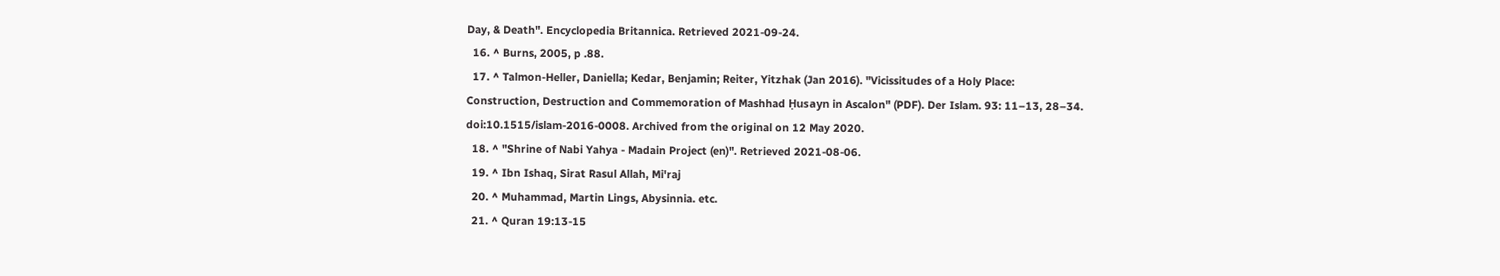Day, & Death". Encyclopedia Britannica. Retrieved 2021-09-24.
  16. ^ Burns, 2005, p .88.
  17. ^ Talmon-Heller, Daniella; Kedar, Benjamin; Reiter, Yitzhak (Jan 2016). "Vicissitudes of a Holy Place: Construction, Destruction and Commemoration of Mashhad Ḥusayn in Ascalon" (PDF). Der Islam. 93: 11–13, 28–34. doi:10.1515/islam-2016-0008. Archived from the original on 12 May 2020.
  18. ^ "Shrine of Nabi Yahya - Madain Project (en)". Retrieved 2021-08-06.
  19. ^ Ibn Ishaq, Sirat Rasul Allah, Mi'raj
  20. ^ Muhammad, Martin Lings, Abysinnia. etc.
  21. ^ Quran 19:13-15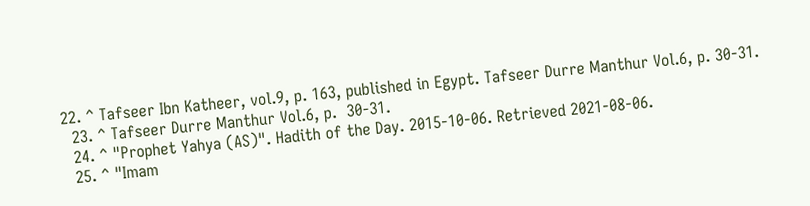22. ^ Tafseer Ibn Katheer, vol.9, p. 163, published in Egypt. Tafseer Durre Manthur Vol.6, p. 30-31.
  23. ^ Tafseer Durre Manthur Vol.6, p.  30-31.
  24. ^ "Prophet Yahya (AS)". Hadith of the Day. 2015-10-06. Retrieved 2021-08-06.
  25. ^ "Imam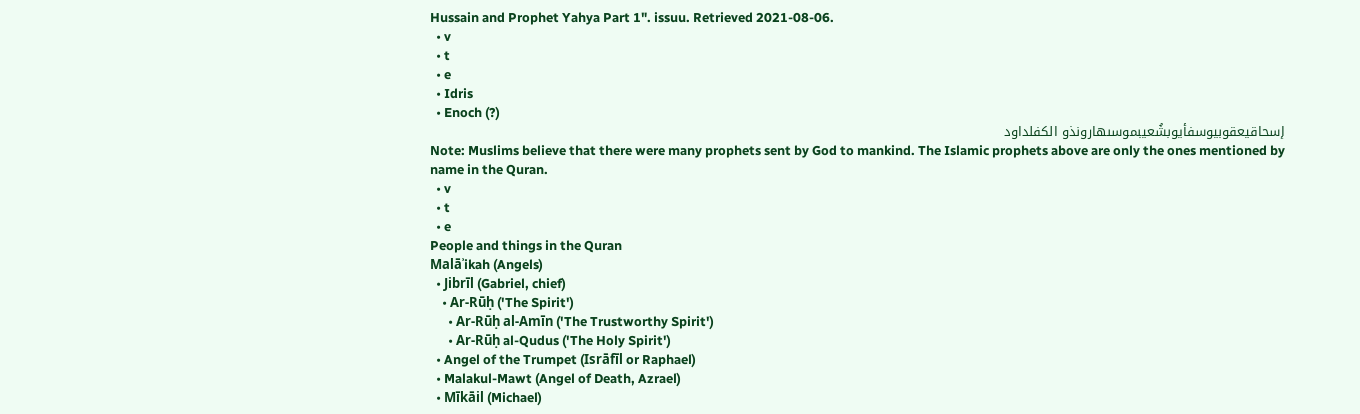Hussain and Prophet Yahya Part 1". issuu. Retrieved 2021-08-06.
  • v
  • t
  • e
  • Idris
  • Enoch (?)
إسحاقيعقوبيوسفأيوبشُعيبموسىهارونذو الكفلداود
Note: Muslims believe that there were many prophets sent by God to mankind. The Islamic prophets above are only the ones mentioned by name in the Quran.
  • v
  • t
  • e
People and things in the Quran
Malāʾikah (Angels)
  • Jibrīl (Gabriel, chief)
    • Ar-Rūḥ ('The Spirit')
      • Ar-Rūḥ al-Amīn ('The Trustworthy Spirit')
      • Ar-Rūḥ al-Qudus ('The Holy Spirit')
  • Angel of the Trumpet (Isrāfīl or Raphael)
  • Malakul-Mawt (Angel of Death, Azrael)
  • Mīkāil (Michael)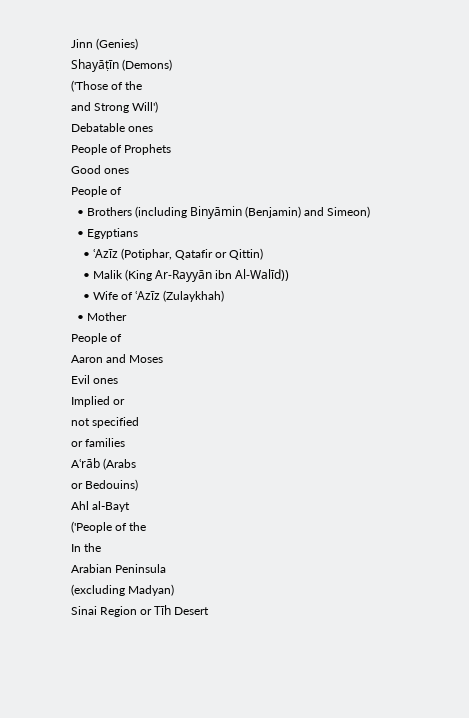Jinn (Genies)
Shayāṭīn (Demons)
('Those of the
and Strong Will')
Debatable ones
People of Prophets
Good ones
People of
  • Brothers (including Binyāmin (Benjamin) and Simeon)
  • Egyptians
    • ʿAzīz (Potiphar, Qatafir or Qittin)
    • Malik (King Ar-Rayyān ibn Al-Walīd))
    • Wife of ʿAzīz (Zulaykhah)
  • Mother
People of
Aaron and Moses
Evil ones
Implied or
not specified
or families
Aʿrāb (Arabs
or Bedouins)
Ahl al-Bayt
('People of the
In the
Arabian Peninsula
(excluding Madyan)
Sinai Region or Tīh Desert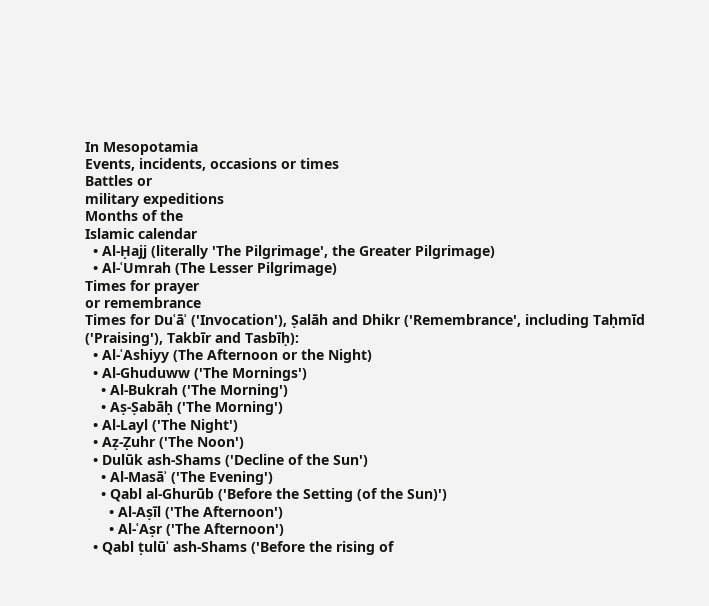In Mesopotamia
Events, incidents, occasions or times
Battles or
military expeditions
Months of the
Islamic calendar
  • Al-Ḥajj (literally 'The Pilgrimage', the Greater Pilgrimage)
  • Al-ʿUmrah (The Lesser Pilgrimage)
Times for prayer
or remembrance
Times for Duʿāʾ ('Invocation'), Ṣalāh and Dhikr ('Remembrance', including Taḥmīd ('Praising'), Takbīr and Tasbīḥ):
  • Al-ʿAshiyy (The Afternoon or the Night)
  • Al-Ghuduww ('The Mornings')
    • Al-Bukrah ('The Morning')
    • Aṣ-Ṣabāḥ ('The Morning')
  • Al-Layl ('The Night')
  • Aẓ-Ẓuhr ('The Noon')
  • Dulūk ash-Shams ('Decline of the Sun')
    • Al-Masāʾ ('The Evening')
    • Qabl al-Ghurūb ('Before the Setting (of the Sun)')
      • Al-Aṣīl ('The Afternoon')
      • Al-ʿAṣr ('The Afternoon')
  • Qabl ṭulūʿ ash-Shams ('Before the rising of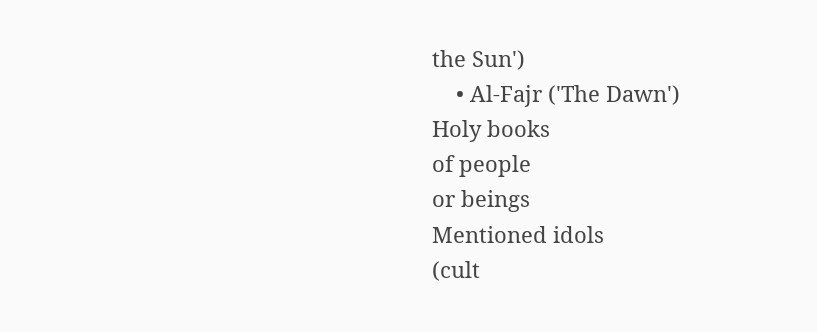the Sun')
    • Al-Fajr ('The Dawn')
Holy books
of people
or beings
Mentioned idols
(cult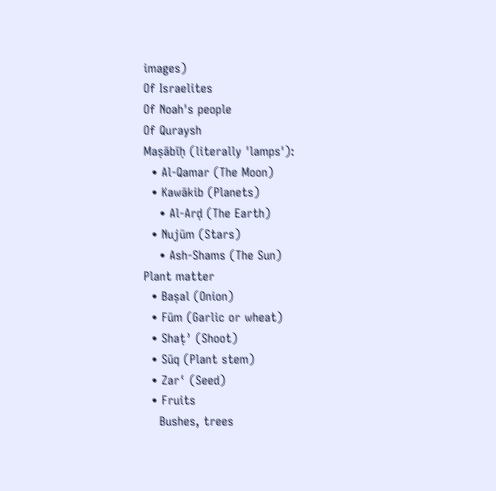images)
Of Israelites
Of Noah's people
Of Quraysh
Maṣābīḥ (literally 'lamps'):
  • Al-Qamar (The Moon)
  • Kawākib (Planets)
    • Al-Arḍ (The Earth)
  • Nujūm (Stars)
    • Ash-Shams (The Sun)
Plant matter
  • Baṣal (Onion)
  • Fūm (Garlic or wheat)
  • Shaṭʾ (Shoot)
  • Sūq (Plant stem)
  • Zarʿ (Seed)
  • Fruits
    Bushes, trees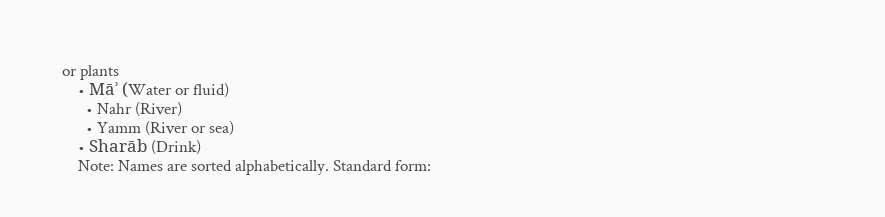or plants
    • Māʾ (Water or fluid)
      • Nahr (River)
      • Yamm (River or sea)
    • Sharāb (Drink)
    Note: Names are sorted alphabetically. Standard form: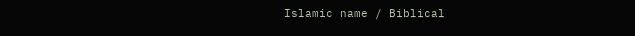Islamic name / Biblical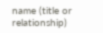name (title or relationship)